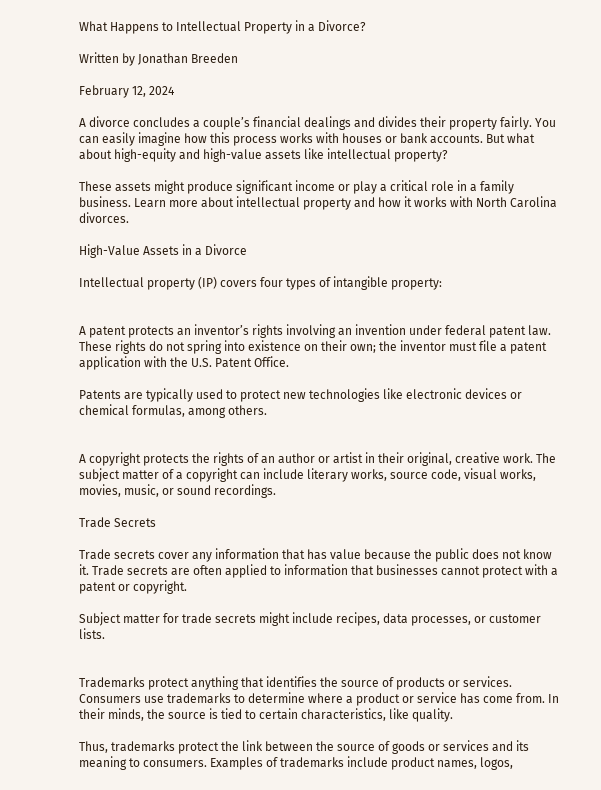What Happens to Intellectual Property in a Divorce?

Written by Jonathan Breeden

February 12, 2024

A divorce concludes a couple’s financial dealings and divides their property fairly. You can easily imagine how this process works with houses or bank accounts. But what about high-equity and high-value assets like intellectual property?

These assets might produce significant income or play a critical role in a family business. Learn more about intellectual property and how it works with North Carolina divorces.

High-Value Assets in a Divorce

Intellectual property (IP) covers four types of intangible property:


A patent protects an inventor’s rights involving an invention under federal patent law. These rights do not spring into existence on their own; the inventor must file a patent application with the U.S. Patent Office.

Patents are typically used to protect new technologies like electronic devices or chemical formulas, among others.


A copyright protects the rights of an author or artist in their original, creative work. The subject matter of a copyright can include literary works, source code, visual works, movies, music, or sound recordings.

Trade Secrets

Trade secrets cover any information that has value because the public does not know it. Trade secrets are often applied to information that businesses cannot protect with a patent or copyright.

Subject matter for trade secrets might include recipes, data processes, or customer lists.


Trademarks protect anything that identifies the source of products or services. Consumers use trademarks to determine where a product or service has come from. In their minds, the source is tied to certain characteristics, like quality.

Thus, trademarks protect the link between the source of goods or services and its meaning to consumers. Examples of trademarks include product names, logos,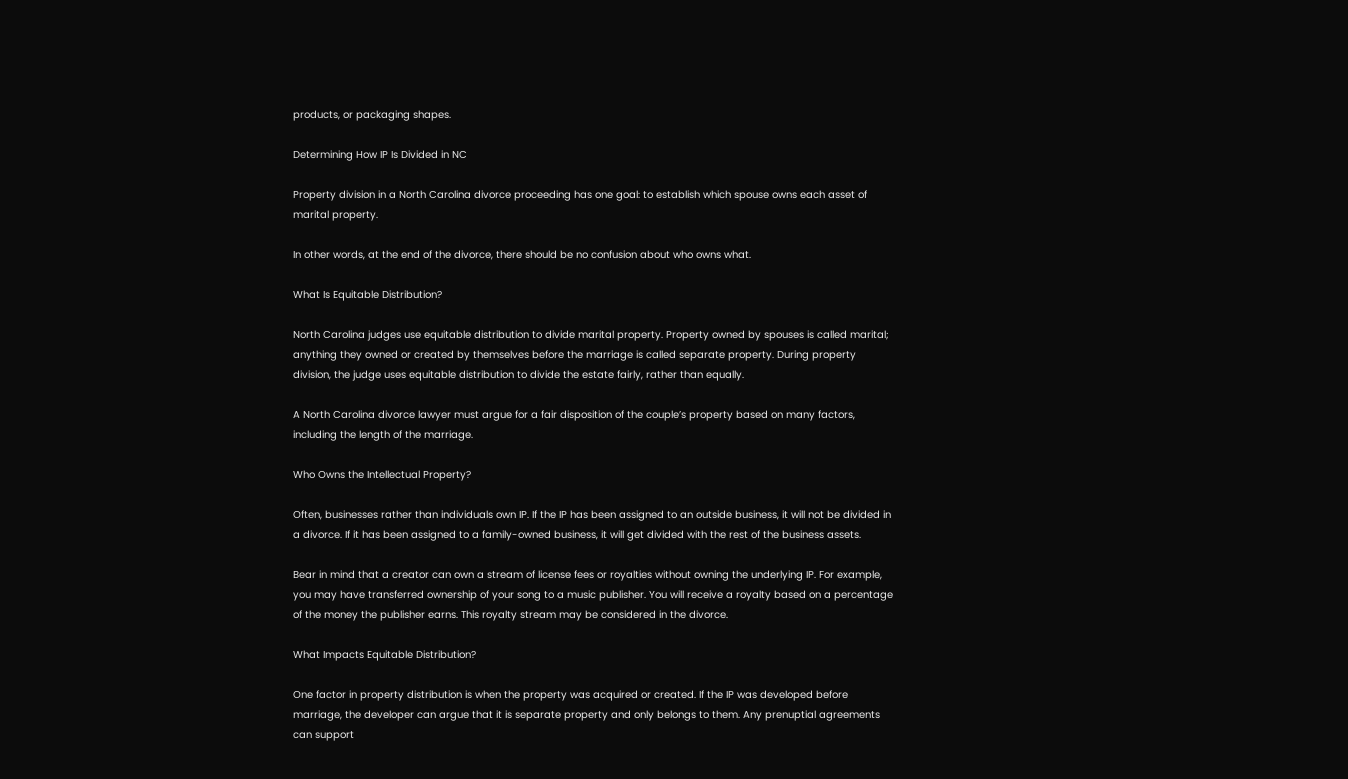products, or packaging shapes.

Determining How IP Is Divided in NC

Property division in a North Carolina divorce proceeding has one goal: to establish which spouse owns each asset of marital property.

In other words, at the end of the divorce, there should be no confusion about who owns what.

What Is Equitable Distribution?

North Carolina judges use equitable distribution to divide marital property. Property owned by spouses is called marital; anything they owned or created by themselves before the marriage is called separate property. During property division, the judge uses equitable distribution to divide the estate fairly, rather than equally.

A North Carolina divorce lawyer must argue for a fair disposition of the couple’s property based on many factors, including the length of the marriage.

Who Owns the Intellectual Property?

Often, businesses rather than individuals own IP. If the IP has been assigned to an outside business, it will not be divided in a divorce. If it has been assigned to a family-owned business, it will get divided with the rest of the business assets.

Bear in mind that a creator can own a stream of license fees or royalties without owning the underlying IP. For example, you may have transferred ownership of your song to a music publisher. You will receive a royalty based on a percentage of the money the publisher earns. This royalty stream may be considered in the divorce.

What Impacts Equitable Distribution?

One factor in property distribution is when the property was acquired or created. If the IP was developed before marriage, the developer can argue that it is separate property and only belongs to them. Any prenuptial agreements can support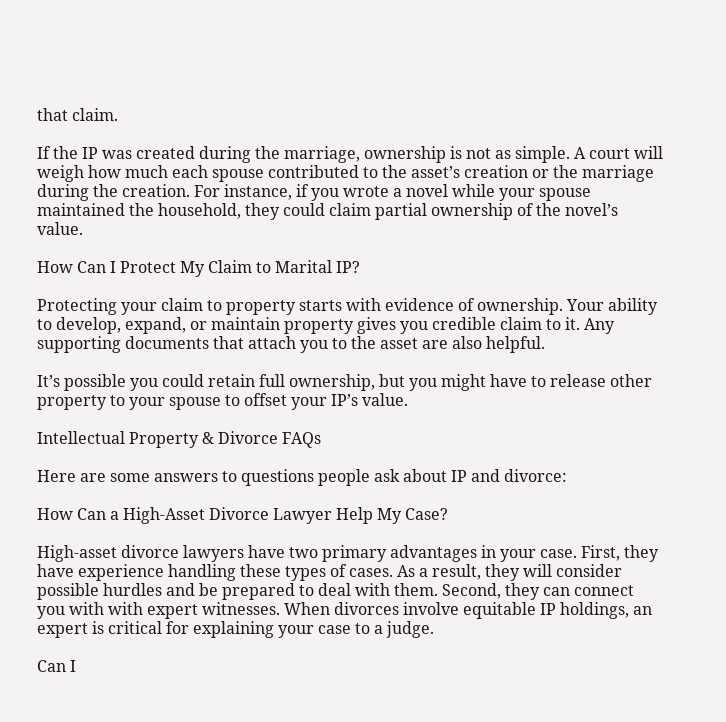that claim.

If the IP was created during the marriage, ownership is not as simple. A court will weigh how much each spouse contributed to the asset’s creation or the marriage during the creation. For instance, if you wrote a novel while your spouse maintained the household, they could claim partial ownership of the novel’s value.

How Can I Protect My Claim to Marital IP?

Protecting your claim to property starts with evidence of ownership. Your ability to develop, expand, or maintain property gives you credible claim to it. Any supporting documents that attach you to the asset are also helpful.

It’s possible you could retain full ownership, but you might have to release other property to your spouse to offset your IP’s value.

Intellectual Property & Divorce FAQs

Here are some answers to questions people ask about IP and divorce:

How Can a High-Asset Divorce Lawyer Help My Case?

High-asset divorce lawyers have two primary advantages in your case. First, they have experience handling these types of cases. As a result, they will consider possible hurdles and be prepared to deal with them. Second, they can connect you with with expert witnesses. When divorces involve equitable IP holdings, an expert is critical for explaining your case to a judge.

Can I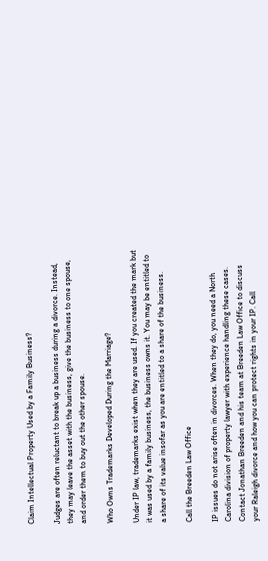Claim Intellectual Property Used by a Family Business?

Judges are often reluctant to break up a business during a divorce. Instead, they may leave the asset with the business, give the business to one spouse, and order them to buy out the other spouse.

Who Owns Trademarks Developed During the Marriage?

Under IP law, trademarks exist when they are used. If you created the mark but it was used by a family business, the business owns it. You may be entitled to a share of its value insofar as you are entitled to a share of the business.

Call the Breeden Law Office

IP issues do not arise often in divorces. When they do, you need a North Carolina division of property lawyer with experience handling these cases. Contact Jonathan Breeden and his team at Breeden Law Office to discuss your Raleigh divorce and how you can protect rights in your IP. Call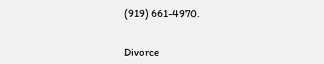(919) 661-4970.


Divorce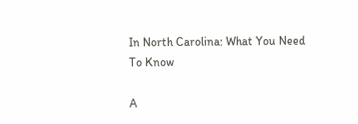In North Carolina: What You Need To Know

A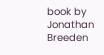book by Jonathan Breeden